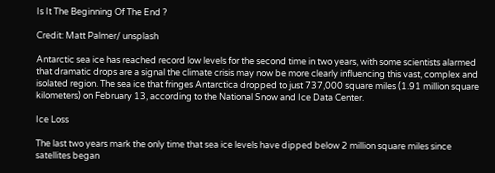Is It The Beginning Of The End ?

Credit: Matt Palmer/ unsplash

Antarctic sea ice has reached record low levels for the second time in two years, with some scientists alarmed that dramatic drops are a signal the climate crisis may now be more clearly influencing this vast, complex and isolated region. The sea ice that fringes Antarctica dropped to just 737,000 square miles (1.91 million square kilometers) on February 13, according to the National Snow and Ice Data Center.

Ice Loss

The last two years mark the only time that sea ice levels have dipped below 2 million square miles since satellites began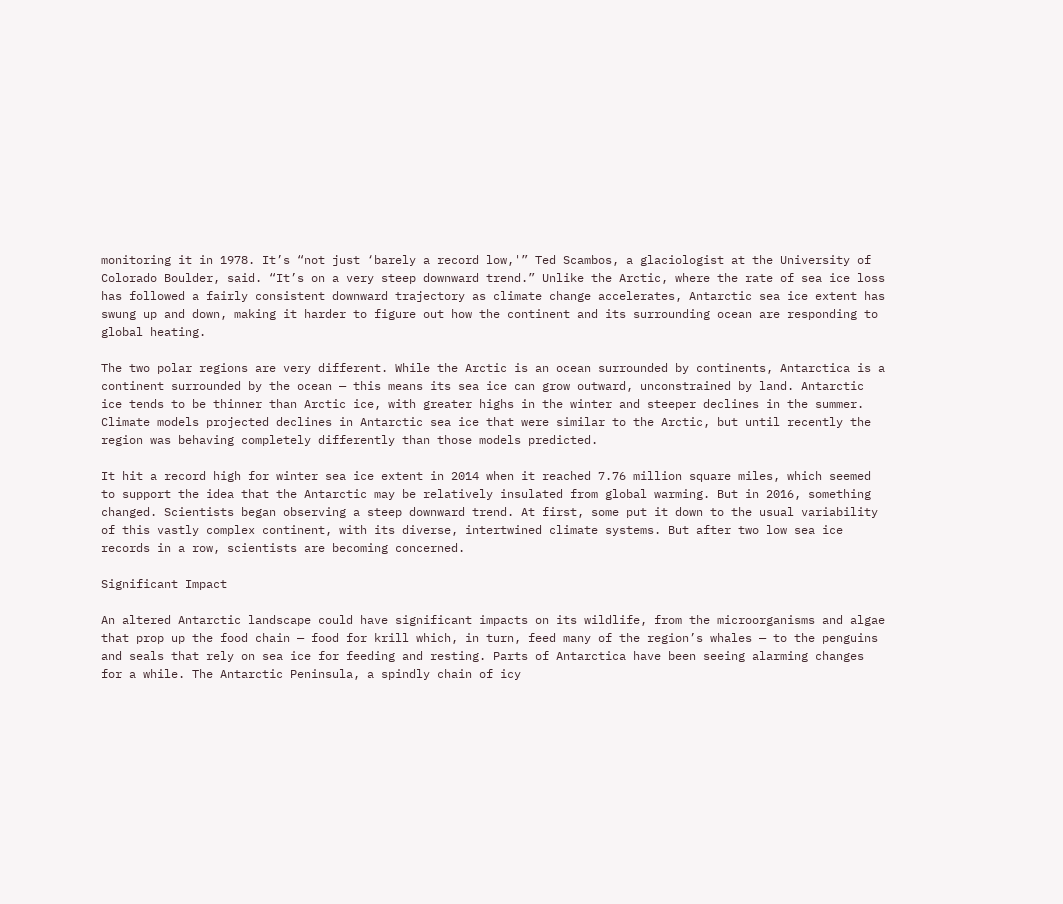monitoring it in 1978. It’s “not just ‘barely a record low,'” Ted Scambos, a glaciologist at the University of Colorado Boulder, said. “It’s on a very steep downward trend.” Unlike the Arctic, where the rate of sea ice loss has followed a fairly consistent downward trajectory as climate change accelerates, Antarctic sea ice extent has swung up and down, making it harder to figure out how the continent and its surrounding ocean are responding to global heating.

The two polar regions are very different. While the Arctic is an ocean surrounded by continents, Antarctica is a continent surrounded by the ocean — this means its sea ice can grow outward, unconstrained by land. Antarctic ice tends to be thinner than Arctic ice, with greater highs in the winter and steeper declines in the summer. Climate models projected declines in Antarctic sea ice that were similar to the Arctic, but until recently the region was behaving completely differently than those models predicted.

It hit a record high for winter sea ice extent in 2014 when it reached 7.76 million square miles, which seemed to support the idea that the Antarctic may be relatively insulated from global warming. But in 2016, something changed. Scientists began observing a steep downward trend. At first, some put it down to the usual variability of this vastly complex continent, with its diverse, intertwined climate systems. But after two low sea ice records in a row, scientists are becoming concerned.

Significant Impact

An altered Antarctic landscape could have significant impacts on its wildlife, from the microorganisms and algae that prop up the food chain — food for krill which, in turn, feed many of the region’s whales — to the penguins and seals that rely on sea ice for feeding and resting. Parts of Antarctica have been seeing alarming changes for a while. The Antarctic Peninsula, a spindly chain of icy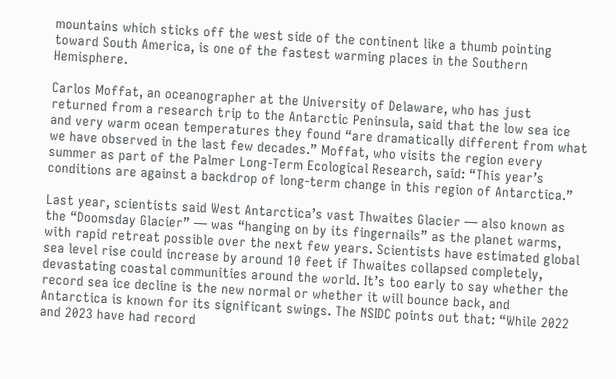mountains which sticks off the west side of the continent like a thumb pointing toward South America, is one of the fastest warming places in the Southern Hemisphere.

Carlos Moffat, an oceanographer at the University of Delaware, who has just returned from a research trip to the Antarctic Peninsula, said that the low sea ice and very warm ocean temperatures they found “are dramatically different from what we have observed in the last few decades.” Moffat, who visits the region every summer as part of the Palmer Long-Term Ecological Research, said: “This year’s conditions are against a backdrop of long-term change in this region of Antarctica.”

Last year, scientists said West Antarctica’s vast Thwaites Glacier — also known as the “Doomsday Glacier” — was “hanging on by its fingernails” as the planet warms, with rapid retreat possible over the next few years. Scientists have estimated global sea level rise could increase by around 10 feet if Thwaites collapsed completely, devastating coastal communities around the world. It’s too early to say whether the record sea ice decline is the new normal or whether it will bounce back, and Antarctica is known for its significant swings. The NSIDC points out that: “While 2022 and 2023 have had record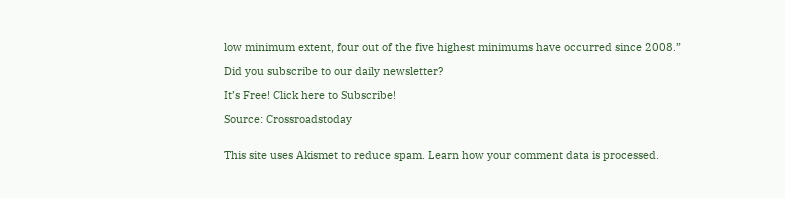low minimum extent, four out of the five highest minimums have occurred since 2008.”

Did you subscribe to our daily newsletter?

It’s Free! Click here to Subscribe!

Source: Crossroadstoday


This site uses Akismet to reduce spam. Learn how your comment data is processed.